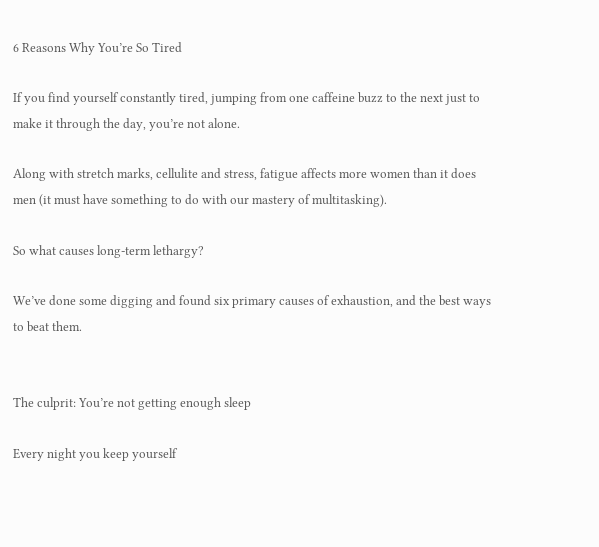6 Reasons Why You’re So Tired

If you find yourself constantly tired, jumping from one caffeine buzz to the next just to make it through the day, you’re not alone.

Along with stretch marks, cellulite and stress, fatigue affects more women than it does men (it must have something to do with our mastery of multitasking).

So what causes long-term lethargy?

We’ve done some digging and found six primary causes of exhaustion, and the best ways to beat them.


The culprit: You’re not getting enough sleep

Every night you keep yourself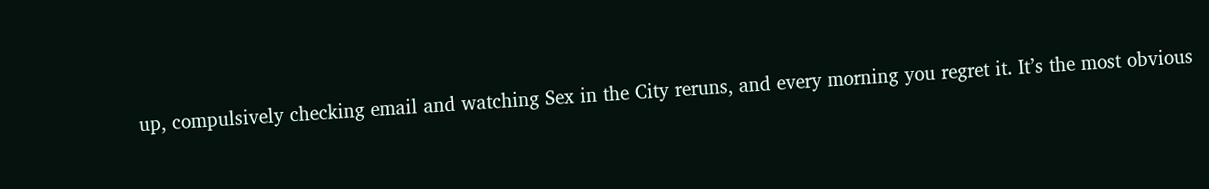up, compulsively checking email and watching Sex in the City reruns, and every morning you regret it. It’s the most obvious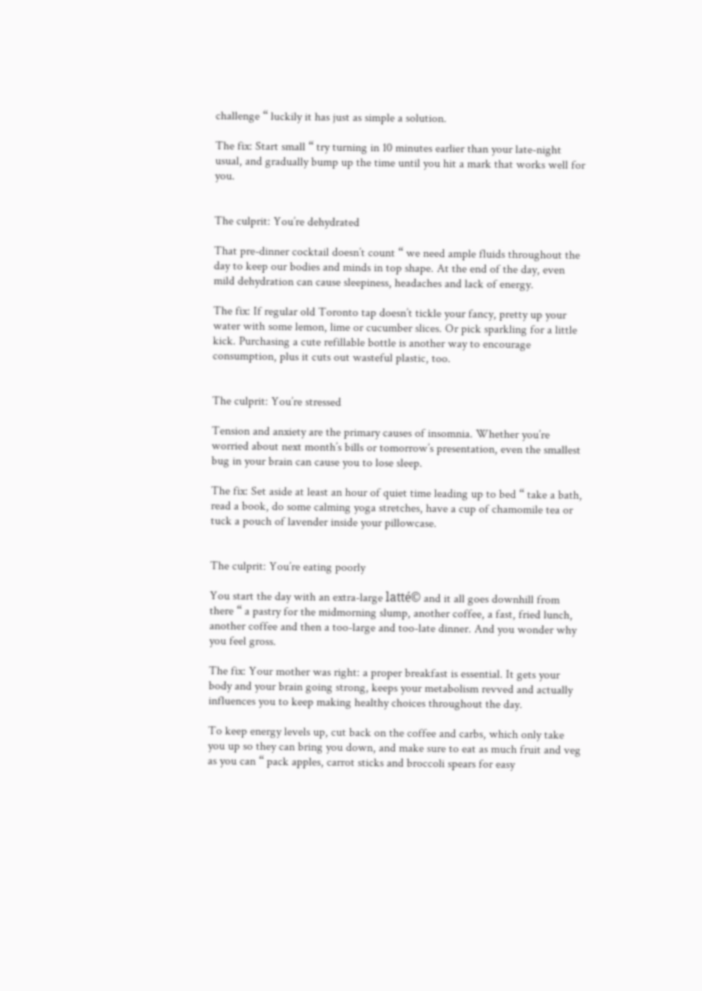challenge “ luckily it has just as simple a solution.

The fix: Start small “ try turning in 10 minutes earlier than your late-night usual, and gradually bump up the time until you hit a mark that works well for you.


The culprit: You’re dehydrated

That pre-dinner cocktail doesn’t count “ we need ample fluids throughout the day to keep our bodies and minds in top shape. At the end of the day, even mild dehydration can cause sleepiness, headaches and lack of energy.

The fix: If regular old Toronto tap doesn’t tickle your fancy, pretty up your water with some lemon, lime or cucumber slices. Or pick sparkling for a little kick. Purchasing a cute refillable bottle is another way to encourage consumption, plus it cuts out wasteful plastic, too.


The culprit: You’re stressed

Tension and anxiety are the primary causes of insomnia. Whether you’re worried about next month’s bills or tomorrow’s presentation, even the smallest bug in your brain can cause you to lose sleep.

The fix: Set aside at least an hour of quiet time leading up to bed “ take a bath, read a book, do some calming yoga stretches, have a cup of chamomile tea or tuck a pouch of lavender inside your pillowcase.


The culprit: You’re eating poorly

You start the day with an extra-large latté© and it all goes downhill from there “ a pastry for the midmorning slump, another coffee, a fast, fried lunch, another coffee and then a too-large and too-late dinner. And you wonder why you feel gross.

The fix: Your mother was right: a proper breakfast is essential. It gets your body and your brain going strong, keeps your metabolism revved and actually influences you to keep making healthy choices throughout the day.

To keep energy levels up, cut back on the coffee and carbs, which only take you up so they can bring you down, and make sure to eat as much fruit and veg as you can “ pack apples, carrot sticks and broccoli spears for easy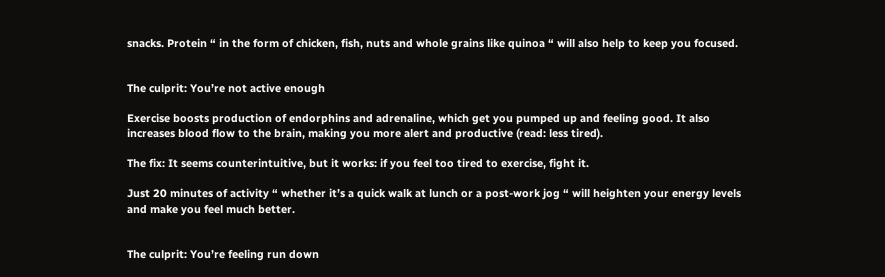snacks. Protein “ in the form of chicken, fish, nuts and whole grains like quinoa “ will also help to keep you focused.


The culprit: You’re not active enough

Exercise boosts production of endorphins and adrenaline, which get you pumped up and feeling good. It also increases blood flow to the brain, making you more alert and productive (read: less tired).

The fix: It seems counterintuitive, but it works: if you feel too tired to exercise, fight it.

Just 20 minutes of activity “ whether it’s a quick walk at lunch or a post-work jog “ will heighten your energy levels and make you feel much better.


The culprit: You’re feeling run down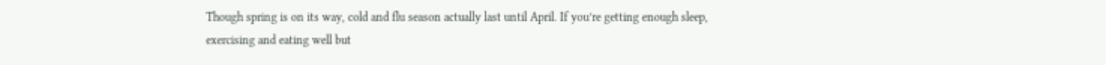Though spring is on its way, cold and flu season actually last until April. If you’re getting enough sleep, exercising and eating well but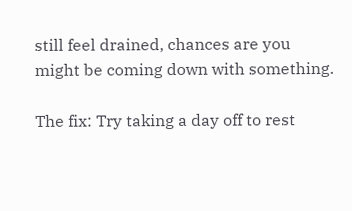still feel drained, chances are you might be coming down with something.

The fix: Try taking a day off to rest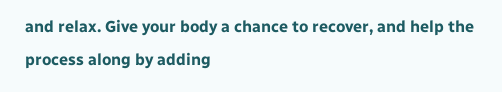and relax. Give your body a chance to recover, and help the process along by adding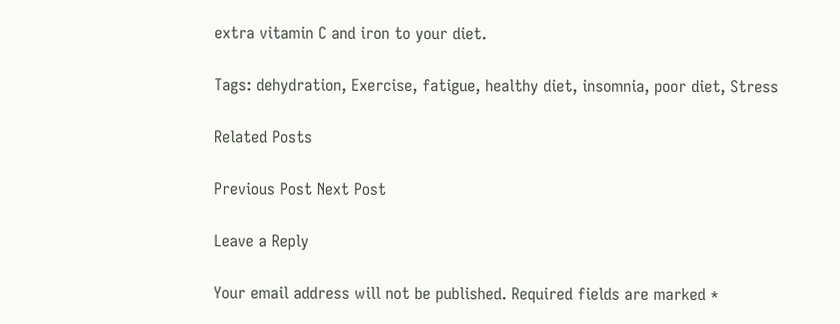extra vitamin C and iron to your diet.

Tags: dehydration, Exercise, fatigue, healthy diet, insomnia, poor diet, Stress

Related Posts

Previous Post Next Post

Leave a Reply

Your email address will not be published. Required fields are marked *